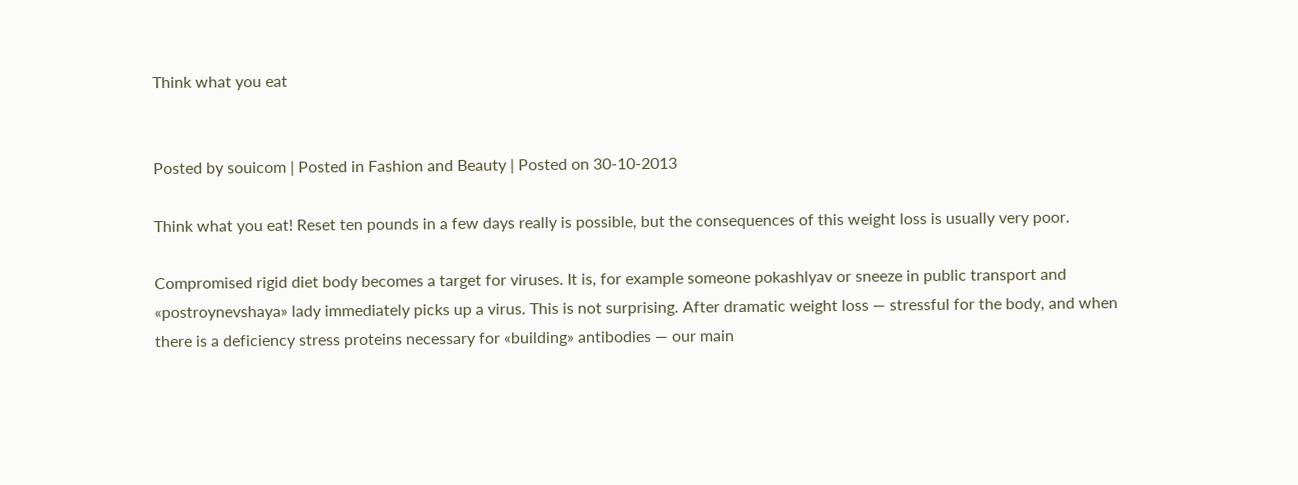Think what you eat


Posted by souicom | Posted in Fashion and Beauty | Posted on 30-10-2013

Think what you eat! Reset ten pounds in a few days really is possible, but the consequences of this weight loss is usually very poor.

Compromised rigid diet body becomes a target for viruses. It is, for example someone pokashlyav or sneeze in public transport and «postroynevshaya» lady immediately picks up a virus. This is not surprising. After dramatic weight loss — stressful for the body, and when there is a deficiency stress proteins necessary for «building» antibodies — our main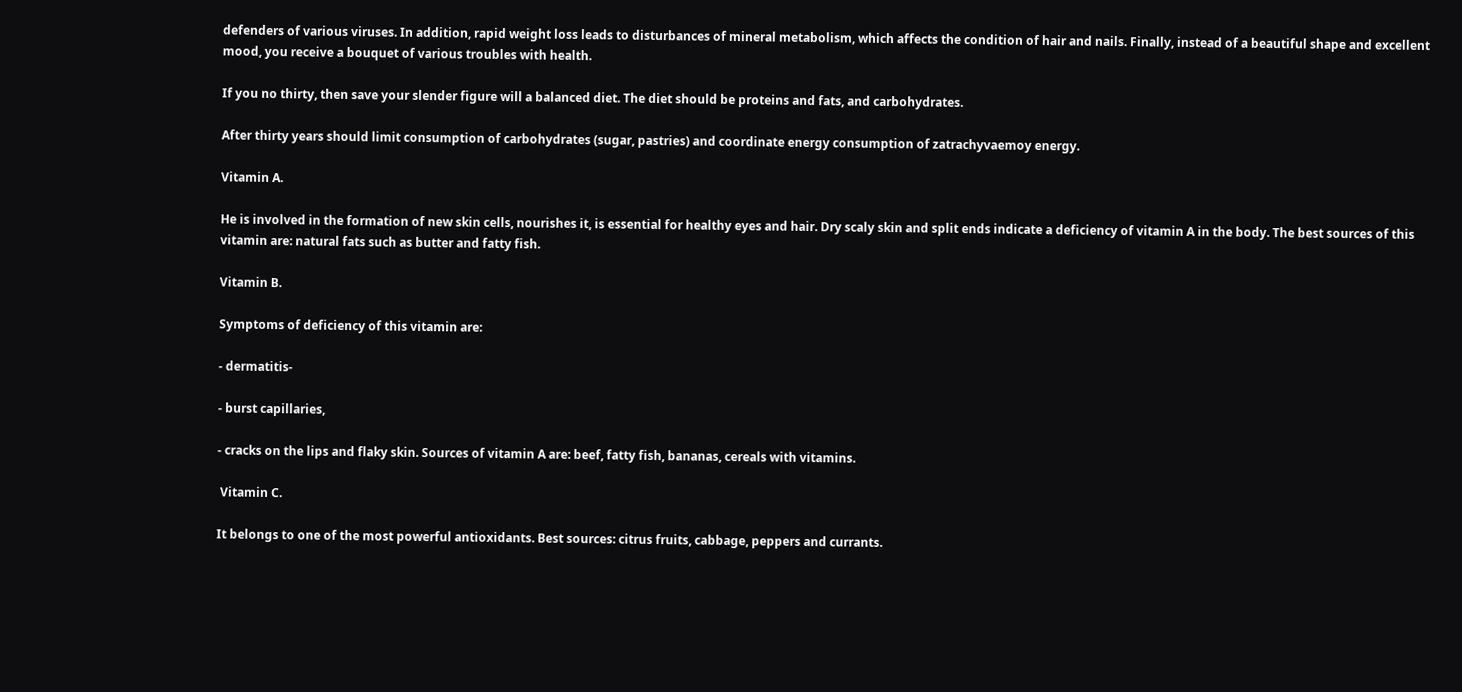defenders of various viruses. In addition, rapid weight loss leads to disturbances of mineral metabolism, which affects the condition of hair and nails. Finally, instead of a beautiful shape and excellent mood, you receive a bouquet of various troubles with health.

If you no thirty, then save your slender figure will a balanced diet. The diet should be proteins and fats, and carbohydrates.

After thirty years should limit consumption of carbohydrates (sugar, pastries) and coordinate energy consumption of zatrachyvaemoy energy.

Vitamin A.

He is involved in the formation of new skin cells, nourishes it, is essential for healthy eyes and hair. Dry scaly skin and split ends indicate a deficiency of vitamin A in the body. The best sources of this vitamin are: natural fats such as butter and fatty fish.

Vitamin B.

Symptoms of deficiency of this vitamin are:

- dermatitis-

- burst capillaries,

- cracks on the lips and flaky skin. Sources of vitamin A are: beef, fatty fish, bananas, cereals with vitamins.

 Vitamin C.

It belongs to one of the most powerful antioxidants. Best sources: citrus fruits, cabbage, peppers and currants.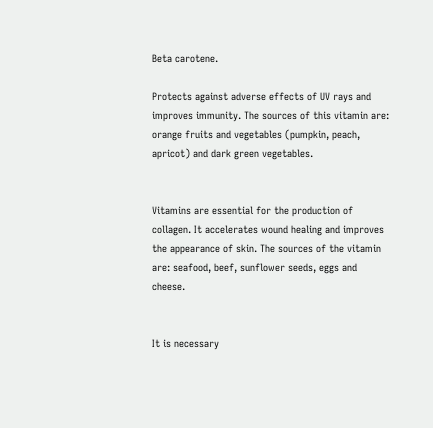Beta carotene.

Protects against adverse effects of UV rays and improves immunity. The sources of this vitamin are: orange fruits and vegetables (pumpkin, peach, apricot) and dark green vegetables.


Vitamins are essential for the production of collagen. It accelerates wound healing and improves the appearance of skin. The sources of the vitamin are: seafood, beef, sunflower seeds, eggs and cheese.


It is necessary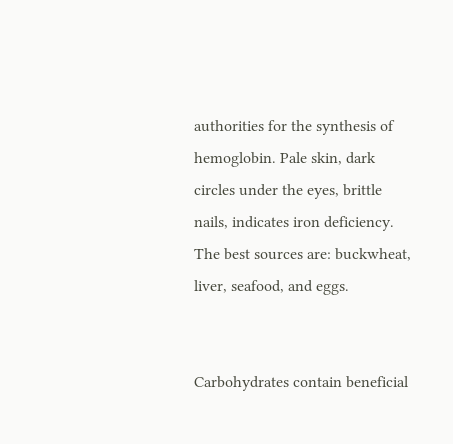authorities for the synthesis of hemoglobin. Pale skin, dark circles under the eyes, brittle nails, indicates iron deficiency. The best sources are: buckwheat, liver, seafood, and eggs.


Carbohydrates contain beneficial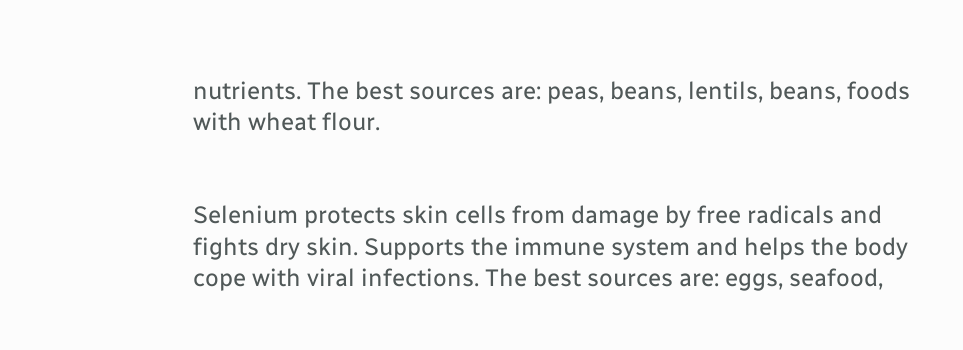nutrients. The best sources are: peas, beans, lentils, beans, foods with wheat flour.


Selenium protects skin cells from damage by free radicals and fights dry skin. Supports the immune system and helps the body cope with viral infections. The best sources are: eggs, seafood,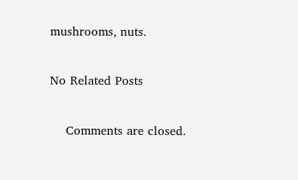mushrooms, nuts.

No Related Posts

    Comments are closed.